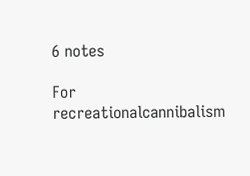6 notes

For recreationalcannibalism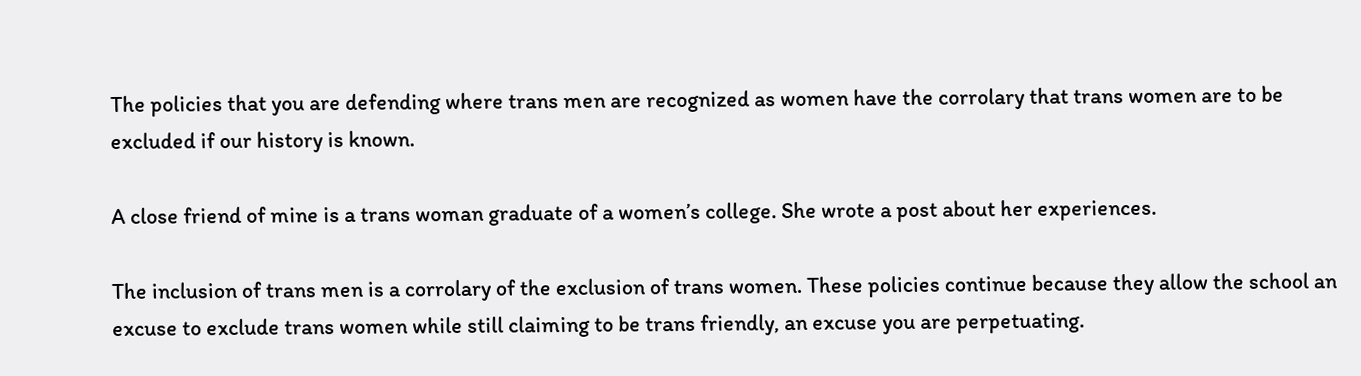The policies that you are defending where trans men are recognized as women have the corrolary that trans women are to be excluded if our history is known.

A close friend of mine is a trans woman graduate of a women’s college. She wrote a post about her experiences.

The inclusion of trans men is a corrolary of the exclusion of trans women. These policies continue because they allow the school an excuse to exclude trans women while still claiming to be trans friendly, an excuse you are perpetuating.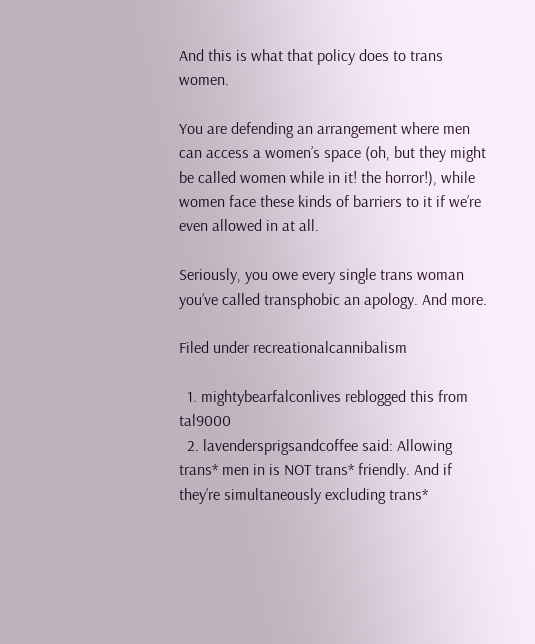And this is what that policy does to trans women.

You are defending an arrangement where men can access a women’s space (oh, but they might be called women while in it! the horror!), while women face these kinds of barriers to it if we’re even allowed in at all.

Seriously, you owe every single trans woman you’ve called transphobic an apology. And more.

Filed under recreationalcannibalism

  1. mightybearfalconlives reblogged this from tal9000
  2. lavendersprigsandcoffee said: Allowing trans* men in is NOT trans* friendly. And if they’re simultaneously excluding trans*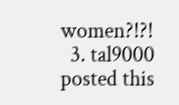women?!?!
  3. tal9000 posted this